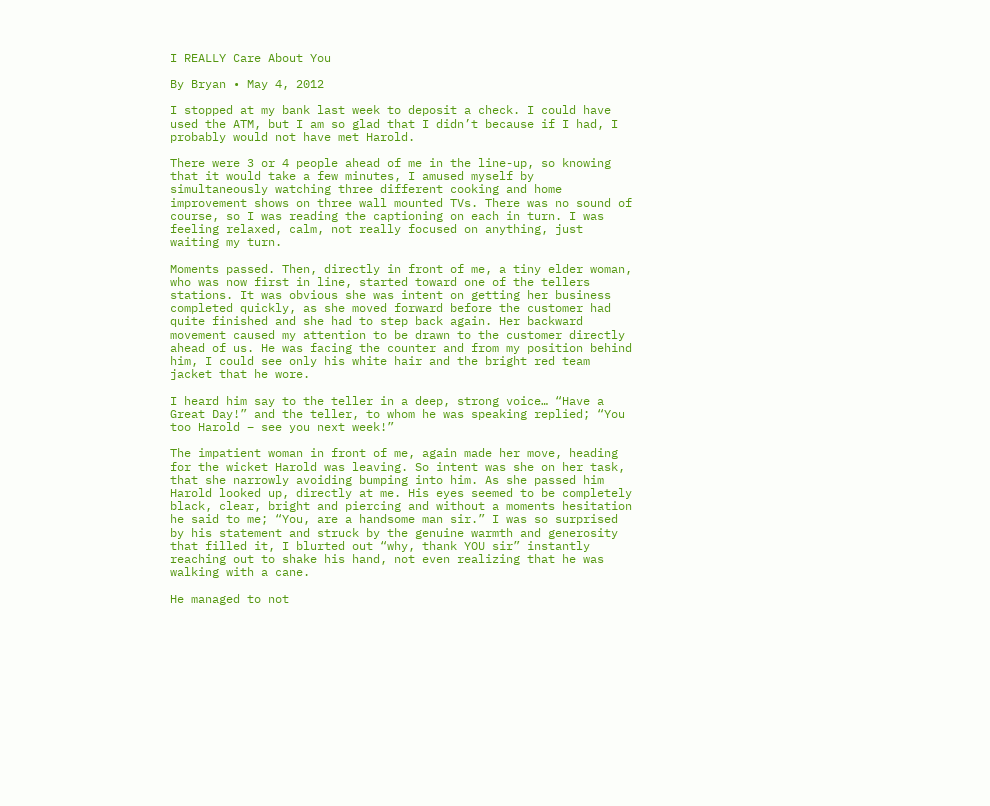I REALLY Care About You

By Bryan • May 4, 2012

I stopped at my bank last week to deposit a check. I could have used the ATM, but I am so glad that I didn’t because if I had, I probably would not have met Harold.

There were 3 or 4 people ahead of me in the line-up, so knowing that it would take a few minutes, I amused myself by simultaneously watching three different cooking and home improvement shows on three wall mounted TVs. There was no sound of course, so I was reading the captioning on each in turn. I was feeling relaxed, calm, not really focused on anything, just waiting my turn.

Moments passed. Then, directly in front of me, a tiny elder woman, who was now first in line, started toward one of the tellers stations. It was obvious she was intent on getting her business completed quickly, as she moved forward before the customer had quite finished and she had to step back again. Her backward movement caused my attention to be drawn to the customer directly ahead of us. He was facing the counter and from my position behind him, I could see only his white hair and the bright red team jacket that he wore.

I heard him say to the teller in a deep, strong voice… “Have a Great Day!” and the teller, to whom he was speaking replied; “You too Harold – see you next week!”

The impatient woman in front of me, again made her move, heading for the wicket Harold was leaving. So intent was she on her task, that she narrowly avoiding bumping into him. As she passed him Harold looked up, directly at me. His eyes seemed to be completely black, clear, bright and piercing and without a moments hesitation he said to me; “You, are a handsome man sir.” I was so surprised by his statement and struck by the genuine warmth and generosity that filled it, I blurted out “why, thank YOU sir” instantly reaching out to shake his hand, not even realizing that he was walking with a cane.

He managed to not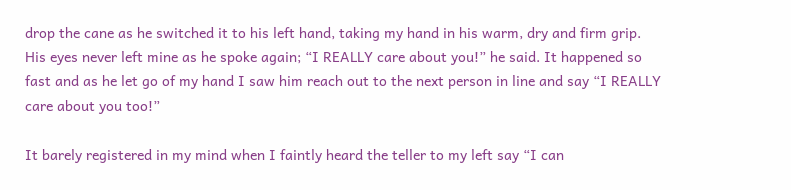drop the cane as he switched it to his left hand, taking my hand in his warm, dry and firm grip. His eyes never left mine as he spoke again; “I REALLY care about you!” he said. It happened so fast and as he let go of my hand I saw him reach out to the next person in line and say “I REALLY care about you too!”

It barely registered in my mind when I faintly heard the teller to my left say “I can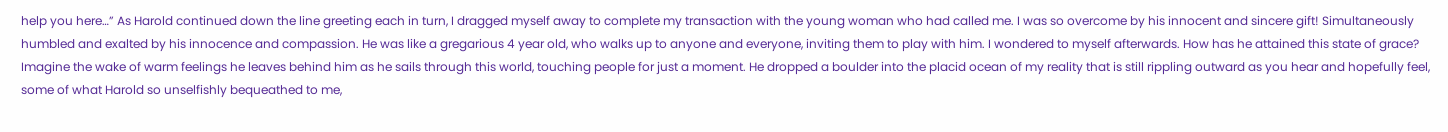help you here…” As Harold continued down the line greeting each in turn, I dragged myself away to complete my transaction with the young woman who had called me. I was so overcome by his innocent and sincere gift! Simultaneously humbled and exalted by his innocence and compassion. He was like a gregarious 4 year old, who walks up to anyone and everyone, inviting them to play with him. I wondered to myself afterwards. How has he attained this state of grace? Imagine the wake of warm feelings he leaves behind him as he sails through this world, touching people for just a moment. He dropped a boulder into the placid ocean of my reality that is still rippling outward as you hear and hopefully feel, some of what Harold so unselfishly bequeathed to me,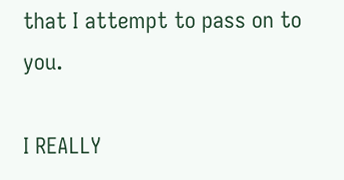that I attempt to pass on to you.

I REALLY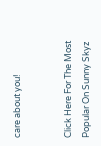care about you!


Click Here For The Most Popular On Sunny Skyz